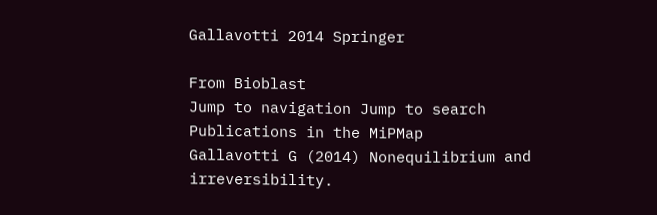Gallavotti 2014 Springer

From Bioblast
Jump to navigation Jump to search
Publications in the MiPMap
Gallavotti G (2014) Nonequilibrium and irreversibility.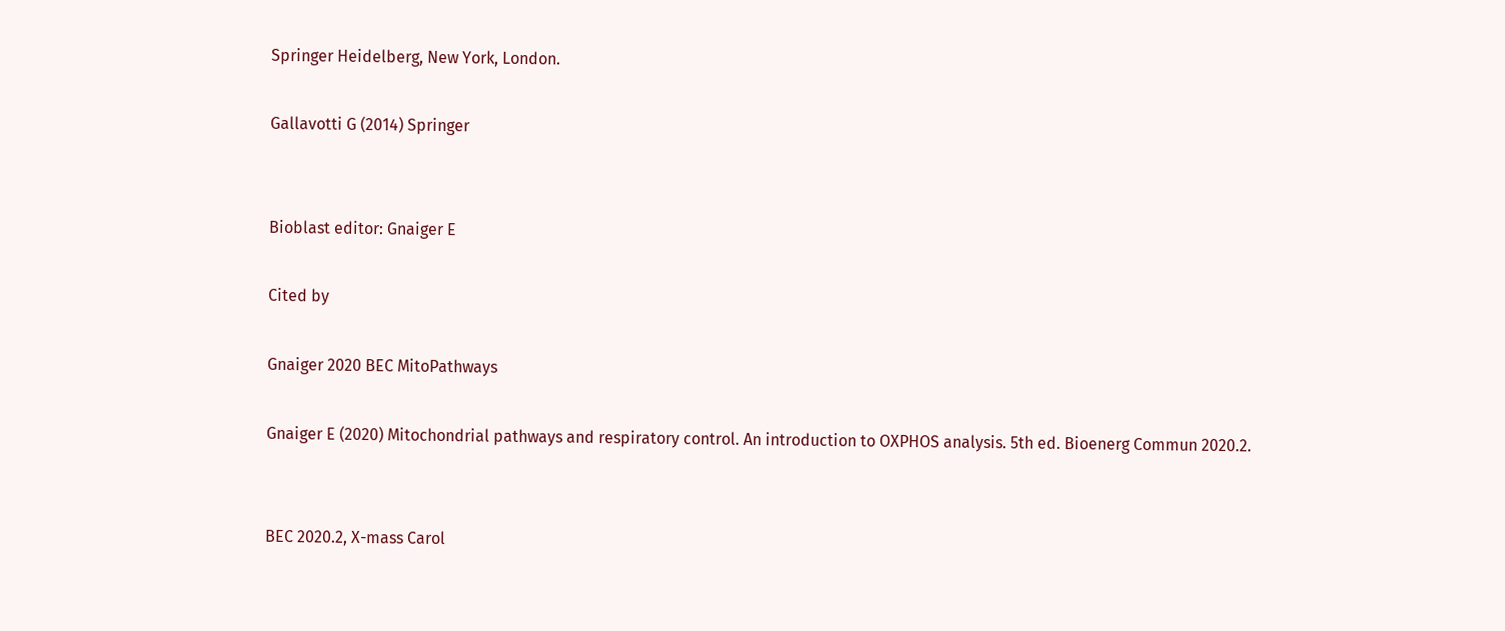Springer Heidelberg, New York, London.

Gallavotti G (2014) Springer


Bioblast editor: Gnaiger E

Cited by

Gnaiger 2020 BEC MitoPathways

Gnaiger E (2020) Mitochondrial pathways and respiratory control. An introduction to OXPHOS analysis. 5th ed. Bioenerg Commun 2020.2.


BEC 2020.2, X-mass Carol